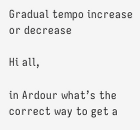Gradual tempo increase or decrease

Hi all,

in Ardour what’s the correct way to get a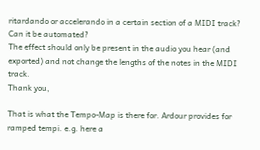ritardando or accelerando in a certain section of a MIDI track? Can it be automated?
The effect should only be present in the audio you hear (and exported) and not change the lengths of the notes in the MIDI track.
Thank you,

That is what the Tempo-Map is there for. Ardour provides for ramped tempi. e.g. here a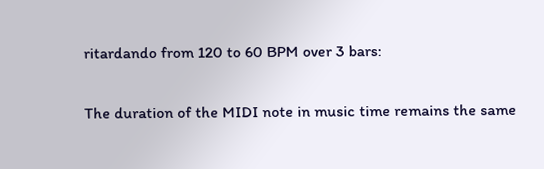ritardando from 120 to 60 BPM over 3 bars:

The duration of the MIDI note in music time remains the same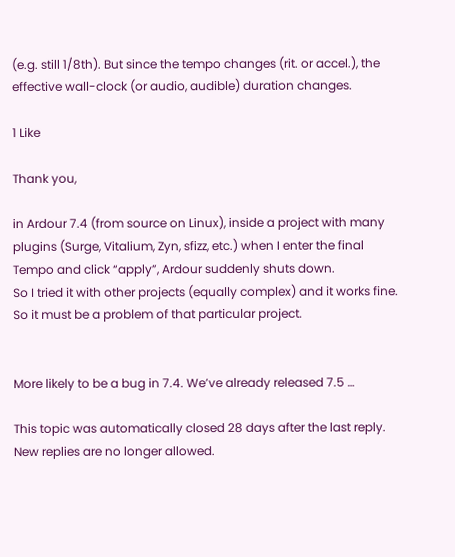(e.g. still 1/8th). But since the tempo changes (rit. or accel.), the effective wall-clock (or audio, audible) duration changes.

1 Like

Thank you,

in Ardour 7.4 (from source on Linux), inside a project with many plugins (Surge, Vitalium, Zyn, sfizz, etc.) when I enter the final Tempo and click “apply”, Ardour suddenly shuts down.
So I tried it with other projects (equally complex) and it works fine.
So it must be a problem of that particular project.


More likely to be a bug in 7.4. We’ve already released 7.5 …

This topic was automatically closed 28 days after the last reply. New replies are no longer allowed.